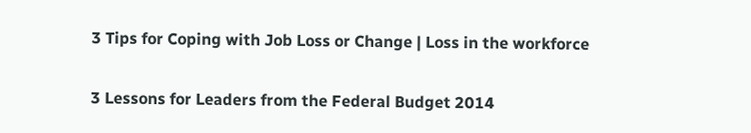3 Tips for Coping with Job Loss or Change | Loss in the workforce

3 Lessons for Leaders from the Federal Budget 2014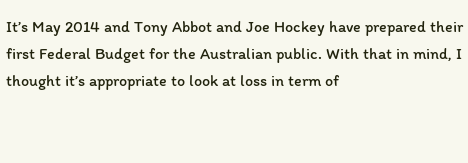It’s May 2014 and Tony Abbot and Joe Hockey have prepared their first Federal Budget for the Australian public. With that in mind, I thought it’s appropriate to look at loss in term of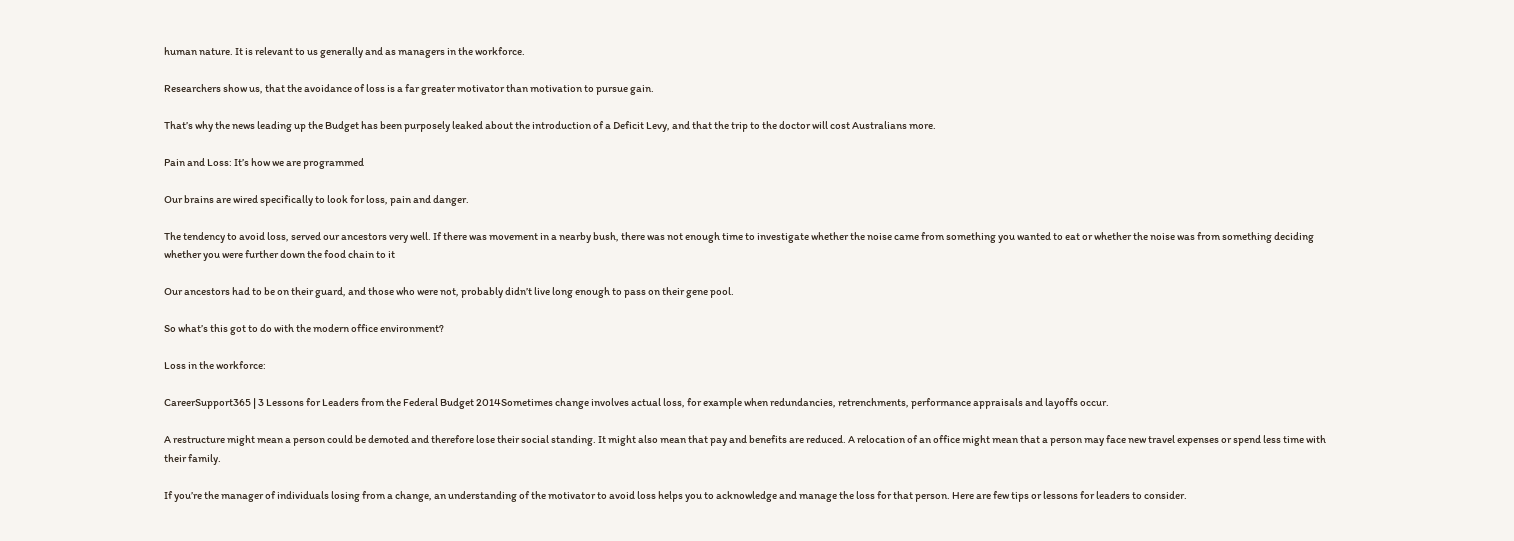human nature. It is relevant to us generally and as managers in the workforce.

Researchers show us, that the avoidance of loss is a far greater motivator than motivation to pursue gain.

That’s why the news leading up the Budget has been purposely leaked about the introduction of a Deficit Levy, and that the trip to the doctor will cost Australians more.

Pain and Loss: It’s how we are programmed

Our brains are wired specifically to look for loss, pain and danger.

The tendency to avoid loss, served our ancestors very well. If there was movement in a nearby bush, there was not enough time to investigate whether the noise came from something you wanted to eat or whether the noise was from something deciding whether you were further down the food chain to it

Our ancestors had to be on their guard, and those who were not, probably didn’t live long enough to pass on their gene pool.

So what’s this got to do with the modern office environment?

Loss in the workforce:

CareerSupport365 | 3 Lessons for Leaders from the Federal Budget 2014Sometimes change involves actual loss, for example when redundancies, retrenchments, performance appraisals and layoffs occur.

A restructure might mean a person could be demoted and therefore lose their social standing. It might also mean that pay and benefits are reduced. A relocation of an office might mean that a person may face new travel expenses or spend less time with their family.

If you’re the manager of individuals losing from a change, an understanding of the motivator to avoid loss helps you to acknowledge and manage the loss for that person. Here are few tips or lessons for leaders to consider.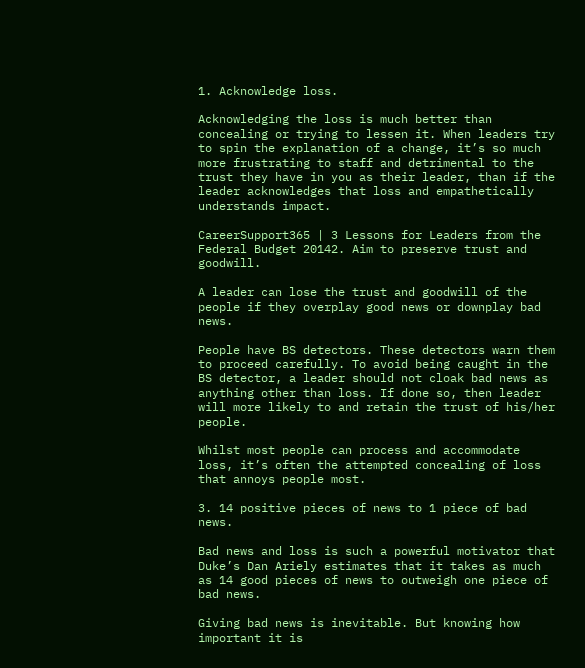1. Acknowledge loss.

Acknowledging the loss is much better than concealing or trying to lessen it. When leaders try to spin the explanation of a change, it’s so much more frustrating to staff and detrimental to the trust they have in you as their leader, than if the leader acknowledges that loss and empathetically understands impact.

CareerSupport365 | 3 Lessons for Leaders from the Federal Budget 20142. Aim to preserve trust and goodwill.

A leader can lose the trust and goodwill of the people if they overplay good news or downplay bad news.

People have BS detectors. These detectors warn them to proceed carefully. To avoid being caught in the BS detector, a leader should not cloak bad news as anything other than loss. If done so, then leader will more likely to and retain the trust of his/her people.

Whilst most people can process and accommodate loss, it’s often the attempted concealing of loss that annoys people most.

3. 14 positive pieces of news to 1 piece of bad news.

Bad news and loss is such a powerful motivator that Duke’s Dan Ariely estimates that it takes as much as 14 good pieces of news to outweigh one piece of bad news.

Giving bad news is inevitable. But knowing how important it is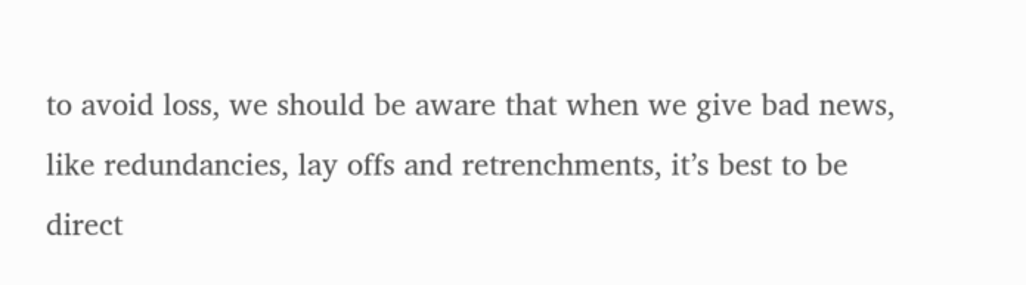to avoid loss, we should be aware that when we give bad news, like redundancies, lay offs and retrenchments, it’s best to be direct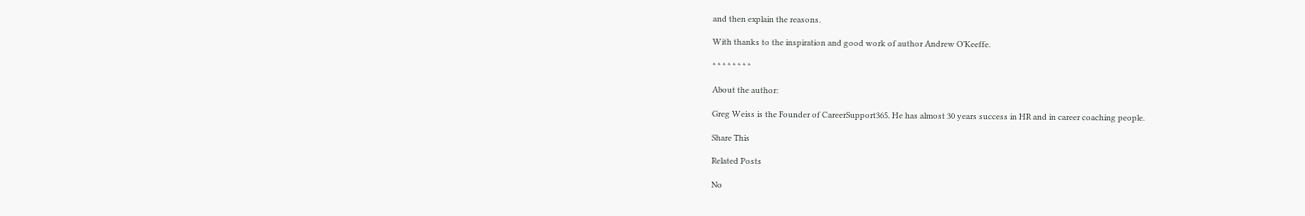and then explain the reasons.

With thanks to the inspiration and good work of author Andrew O’Keeffe.

* * * * * * * *

About the author:

Greg Weiss is the Founder of CareerSupport365. He has almost 30 years success in HR and in career coaching people.

Share This

Related Posts

No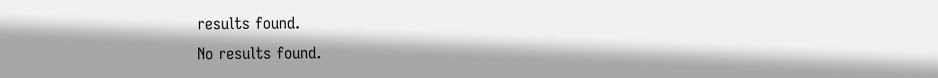results found.
No results found.